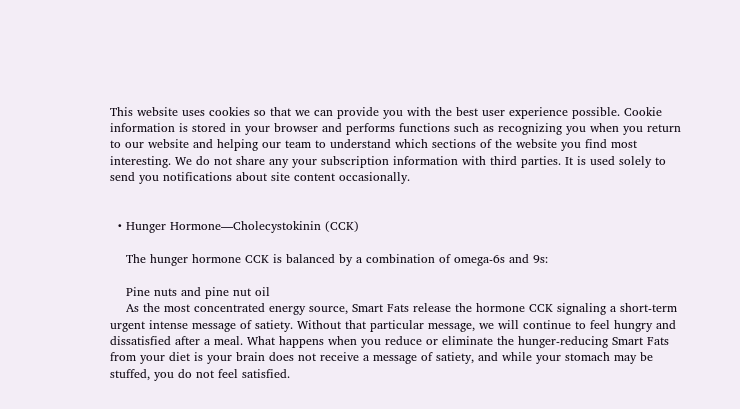This website uses cookies so that we can provide you with the best user experience possible. Cookie information is stored in your browser and performs functions such as recognizing you when you return to our website and helping our team to understand which sections of the website you find most interesting. We do not share any your subscription information with third parties. It is used solely to send you notifications about site content occasionally.


  • Hunger Hormone—Cholecystokinin (CCK)

    The hunger hormone CCK is balanced by a combination of omega-6s and 9s:

    Pine nuts and pine nut oil
    As the most concentrated energy source, Smart Fats release the hormone CCK signaling a short-term urgent intense message of satiety. Without that particular message, we will continue to feel hungry and dissatisfied after a meal. What happens when you reduce or eliminate the hunger-reducing Smart Fats from your diet is your brain does not receive a message of satiety, and while your stomach may be stuffed, you do not feel satisfied.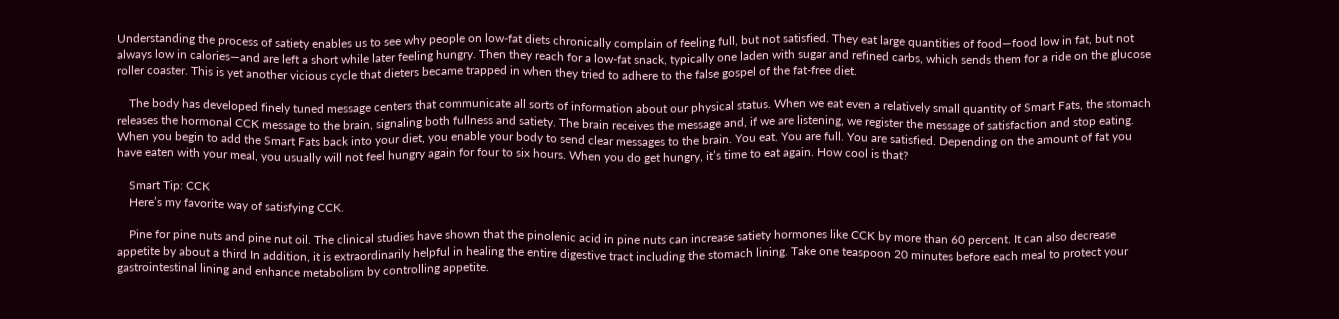Understanding the process of satiety enables us to see why people on low-fat diets chronically complain of feeling full, but not satisfied. They eat large quantities of food—food low in fat, but not always low in calories—and are left a short while later feeling hungry. Then they reach for a low-fat snack, typically one laden with sugar and refined carbs, which sends them for a ride on the glucose roller coaster. This is yet another vicious cycle that dieters became trapped in when they tried to adhere to the false gospel of the fat-free diet.

    The body has developed finely tuned message centers that communicate all sorts of information about our physical status. When we eat even a relatively small quantity of Smart Fats, the stomach releases the hormonal CCK message to the brain, signaling both fullness and satiety. The brain receives the message and, if we are listening, we register the message of satisfaction and stop eating. When you begin to add the Smart Fats back into your diet, you enable your body to send clear messages to the brain. You eat. You are full. You are satisfied. Depending on the amount of fat you have eaten with your meal, you usually will not feel hungry again for four to six hours. When you do get hungry, it’s time to eat again. How cool is that?

    Smart Tip: CCK
    Here’s my favorite way of satisfying CCK.

    Pine for pine nuts and pine nut oil. The clinical studies have shown that the pinolenic acid in pine nuts can increase satiety hormones like CCK by more than 60 percent. It can also decrease appetite by about a third In addition, it is extraordinarily helpful in healing the entire digestive tract including the stomach lining. Take one teaspoon 20 minutes before each meal to protect your gastrointestinal lining and enhance metabolism by controlling appetite.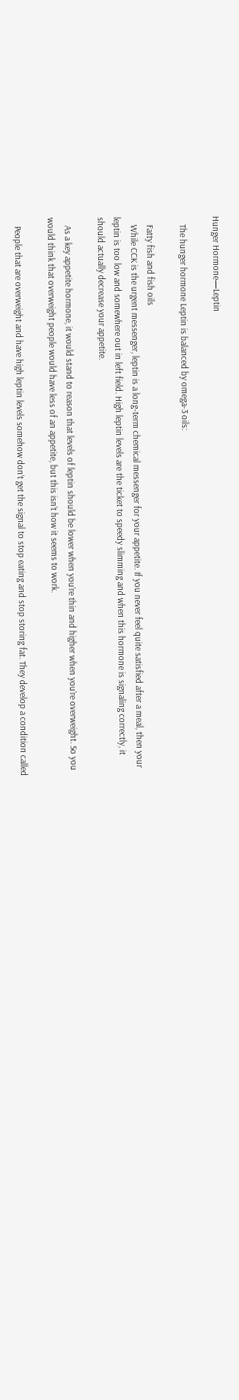Hunger Hormone—Leptin

    The hunger hormone Leptin is balanced by omega-3 oils:

    Fatty fish and fish oils
    While CCK is the urgent messenger, leptin is a long-term chemical messenger for your appetite. If you never feel quite satisfied after a meal, then your leptin is too low and somewhere out in left field. High leptin levels are the ticket to speedy slimming and when this hormone is signaling correctly, it should actually decrease your appetite.

    As a key appetite hormone, it would stand to reason that levels of leptin should be lower when you’re thin and higher when you’re overweight. So you would think that overweight people would have less of an appetite, but this isn’t how it seems to work.

    People that are overweight and have high leptin levels somehow don’t get the signal to stop eating and stop storing fat. They develop a condition called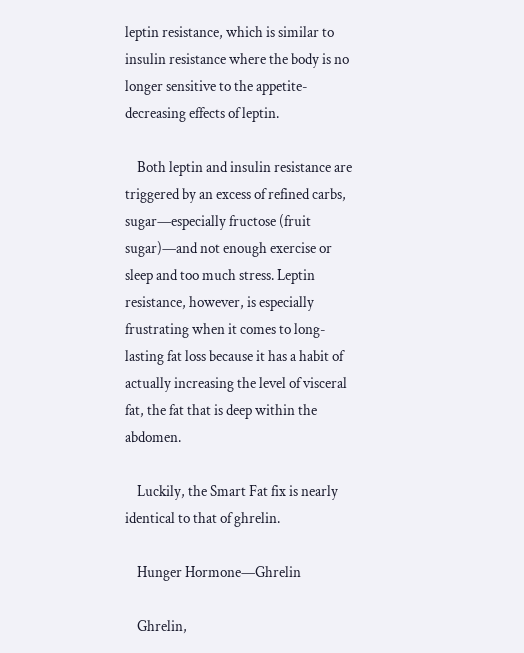leptin resistance, which is similar to insulin resistance where the body is no longer sensitive to the appetite-decreasing effects of leptin.

    Both leptin and insulin resistance are triggered by an excess of refined carbs, sugar—especially fructose (fruit sugar)—and not enough exercise or sleep and too much stress. Leptin resistance, however, is especially frustrating when it comes to long-lasting fat loss because it has a habit of actually increasing the level of visceral fat, the fat that is deep within the abdomen.

    Luckily, the Smart Fat fix is nearly identical to that of ghrelin.

    Hunger Hormone—Ghrelin

    Ghrelin,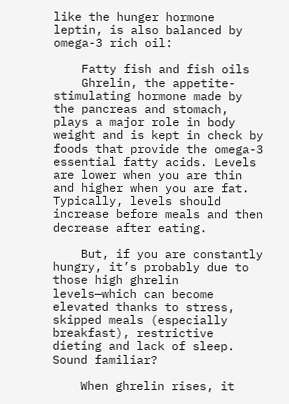like the hunger hormone leptin, is also balanced by omega-3 rich oil:

    Fatty fish and fish oils
    Ghrelin, the appetite-stimulating hormone made by the pancreas and stomach, plays a major role in body weight and is kept in check by foods that provide the omega-3 essential fatty acids. Levels are lower when you are thin and higher when you are fat. Typically, levels should increase before meals and then decrease after eating.

    But, if you are constantly hungry, it’s probably due to those high ghrelin levels—which can become elevated thanks to stress, skipped meals (especially breakfast), restrictive dieting and lack of sleep. Sound familiar?

    When ghrelin rises, it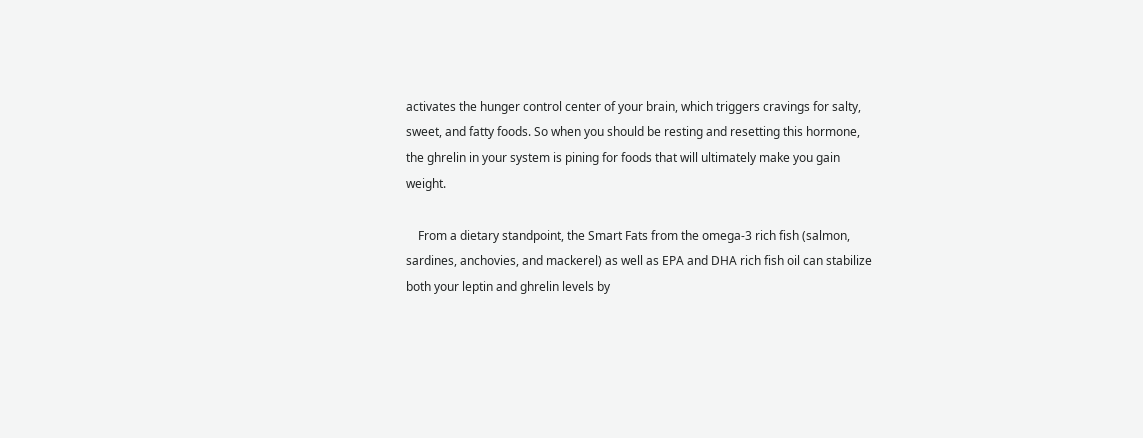activates the hunger control center of your brain, which triggers cravings for salty, sweet, and fatty foods. So when you should be resting and resetting this hormone, the ghrelin in your system is pining for foods that will ultimately make you gain weight.

    From a dietary standpoint, the Smart Fats from the omega-3 rich fish (salmon, sardines, anchovies, and mackerel) as well as EPA and DHA rich fish oil can stabilize both your leptin and ghrelin levels by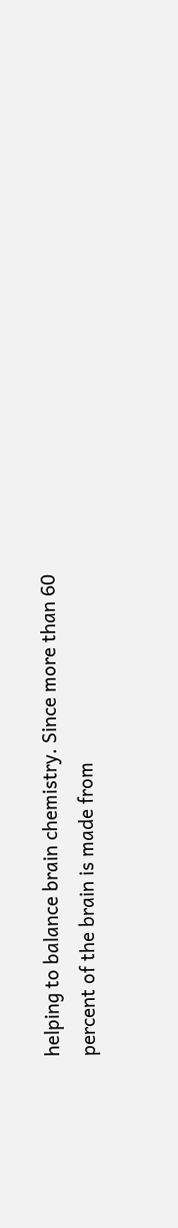helping to balance brain chemistry. Since more than 60 percent of the brain is made from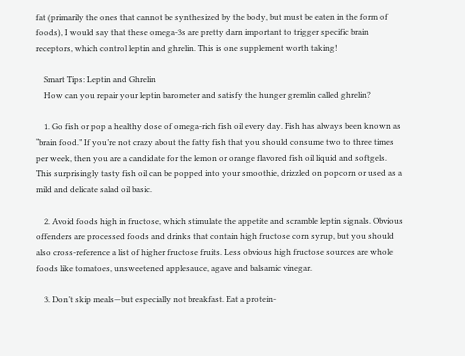fat (primarily the ones that cannot be synthesized by the body, but must be eaten in the form of foods), I would say that these omega-3s are pretty darn important to trigger specific brain receptors, which control leptin and ghrelin. This is one supplement worth taking!

    Smart Tips: Leptin and Ghrelin
    How can you repair your leptin barometer and satisfy the hunger gremlin called ghrelin?

    1. Go fish or pop a healthy dose of omega-rich fish oil every day. Fish has always been known as “brain food.” If you’re not crazy about the fatty fish that you should consume two to three times per week, then you are a candidate for the lemon or orange flavored fish oil liquid and softgels. This surprisingly tasty fish oil can be popped into your smoothie, drizzled on popcorn or used as a mild and delicate salad oil basic.

    2. Avoid foods high in fructose, which stimulate the appetite and scramble leptin signals. Obvious offenders are processed foods and drinks that contain high fructose corn syrup, but you should also cross-reference a list of higher fructose fruits. Less obvious high fructose sources are whole foods like tomatoes, unsweetened applesauce, agave and balsamic vinegar.

    3. Don’t skip meals—but especially not breakfast. Eat a protein-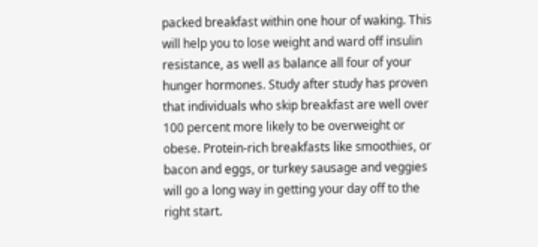packed breakfast within one hour of waking. This will help you to lose weight and ward off insulin resistance, as well as balance all four of your hunger hormones. Study after study has proven that individuals who skip breakfast are well over 100 percent more likely to be overweight or obese. Protein-rich breakfasts like smoothies, or bacon and eggs, or turkey sausage and veggies will go a long way in getting your day off to the right start.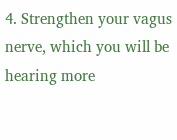4. Strengthen your vagus nerve, which you will be hearing more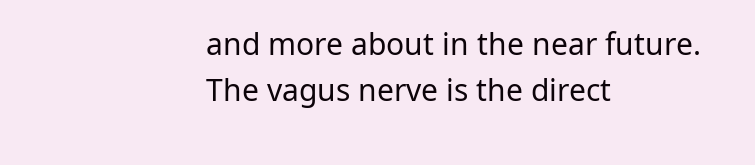and more about in the near future. The vagus nerve is the direct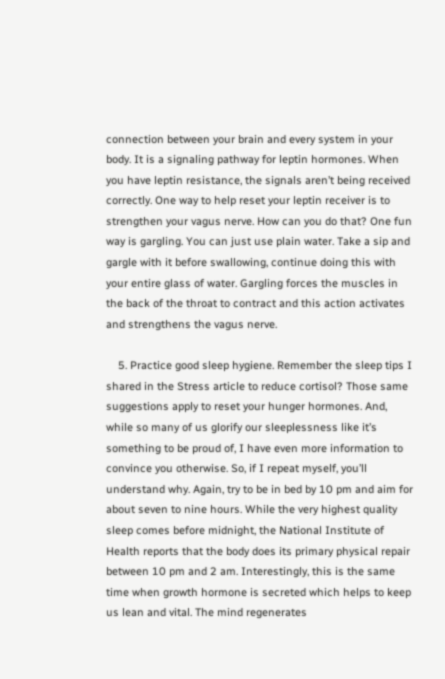connection between your brain and every system in your body. It is a signaling pathway for leptin hormones. When you have leptin resistance, the signals aren’t being received correctly. One way to help reset your leptin receiver is to strengthen your vagus nerve. How can you do that? One fun way is gargling. You can just use plain water. Take a sip and gargle with it before swallowing, continue doing this with your entire glass of water. Gargling forces the muscles in the back of the throat to contract and this action activates and strengthens the vagus nerve.

    5. Practice good sleep hygiene. Remember the sleep tips I shared in the Stress article to reduce cortisol? Those same suggestions apply to reset your hunger hormones. And, while so many of us glorify our sleeplessness like it’s something to be proud of, I have even more information to convince you otherwise. So, if I repeat myself, you’ll understand why. Again, try to be in bed by 10 pm and aim for about seven to nine hours. While the very highest quality sleep comes before midnight, the National Institute of Health reports that the body does its primary physical repair between 10 pm and 2 am. Interestingly, this is the same time when growth hormone is secreted which helps to keep us lean and vital. The mind regenerates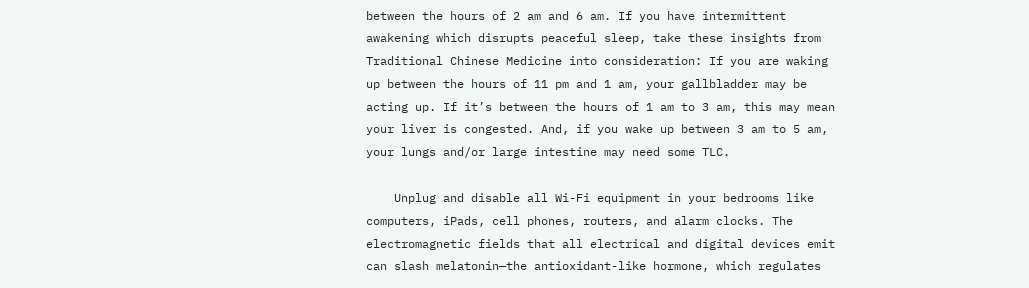between the hours of 2 am and 6 am. If you have intermittent awakening which disrupts peaceful sleep, take these insights from Traditional Chinese Medicine into consideration: If you are waking up between the hours of 11 pm and 1 am, your gallbladder may be acting up. If it’s between the hours of 1 am to 3 am, this may mean your liver is congested. And, if you wake up between 3 am to 5 am, your lungs and/or large intestine may need some TLC.

    Unplug and disable all Wi-Fi equipment in your bedrooms like computers, iPads, cell phones, routers, and alarm clocks. The electromagnetic fields that all electrical and digital devices emit can slash melatonin—the antioxidant-like hormone, which regulates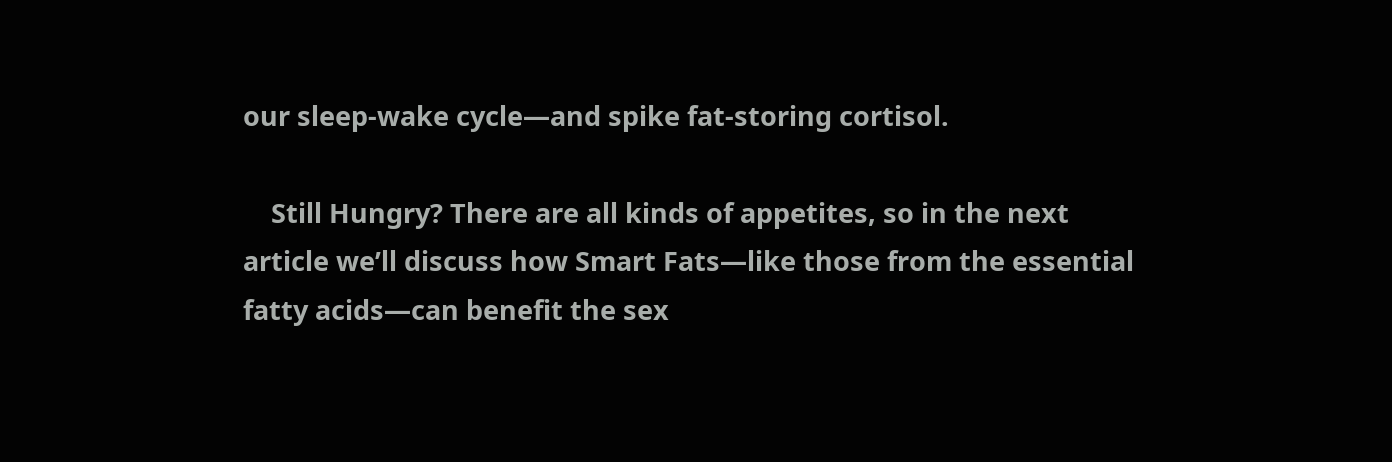our sleep-wake cycle—and spike fat-storing cortisol.

    Still Hungry? There are all kinds of appetites, so in the next article we’ll discuss how Smart Fats—like those from the essential fatty acids—can benefit the sex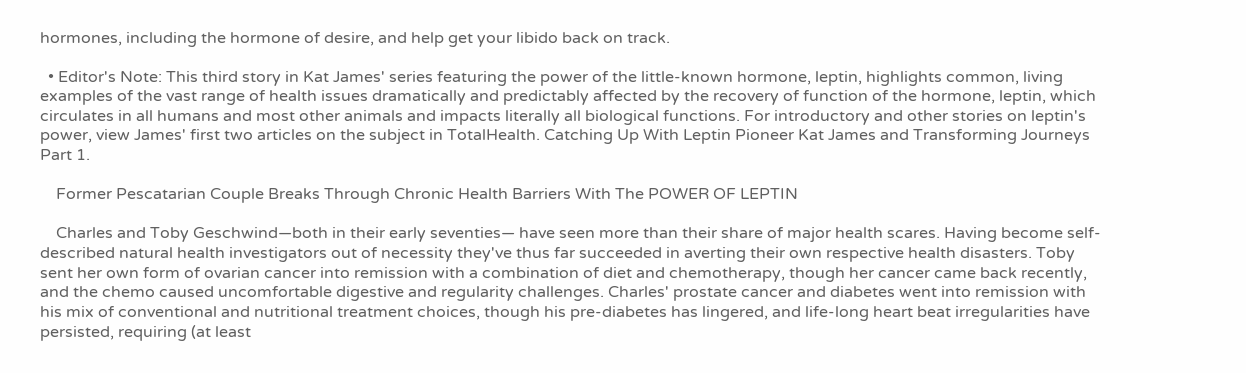hormones, including the hormone of desire, and help get your libido back on track.

  • Editor's Note: This third story in Kat James' series featuring the power of the little-known hormone, leptin, highlights common, living examples of the vast range of health issues dramatically and predictably affected by the recovery of function of the hormone, leptin, which circulates in all humans and most other animals and impacts literally all biological functions. For introductory and other stories on leptin's power, view James' first two articles on the subject in TotalHealth. Catching Up With Leptin Pioneer Kat James and Transforming Journeys Part 1.

    Former Pescatarian Couple Breaks Through Chronic Health Barriers With The POWER OF LEPTIN

    Charles and Toby Geschwind—both in their early seventies— have seen more than their share of major health scares. Having become self-described natural health investigators out of necessity they've thus far succeeded in averting their own respective health disasters. Toby sent her own form of ovarian cancer into remission with a combination of diet and chemotherapy, though her cancer came back recently, and the chemo caused uncomfortable digestive and regularity challenges. Charles' prostate cancer and diabetes went into remission with his mix of conventional and nutritional treatment choices, though his pre-diabetes has lingered, and life-long heart beat irregularities have persisted, requiring (at least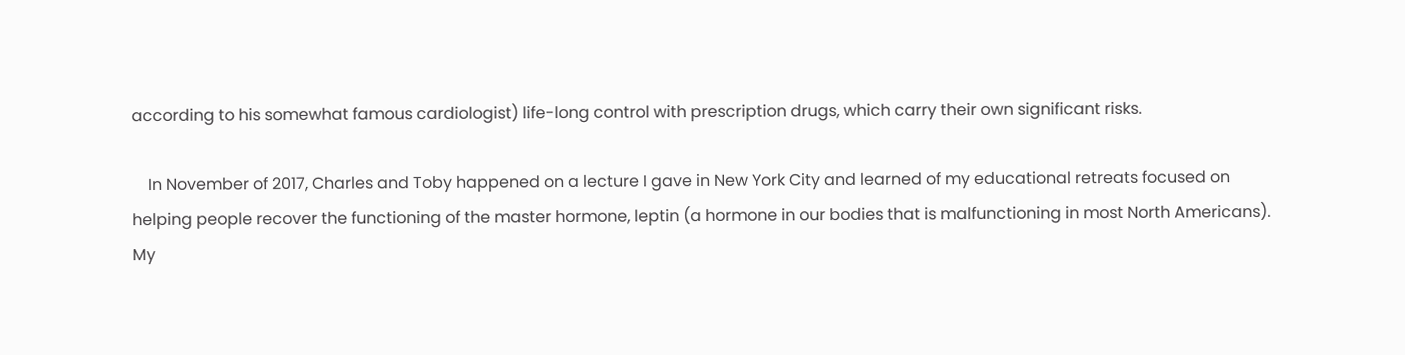according to his somewhat famous cardiologist) life-long control with prescription drugs, which carry their own significant risks.

    In November of 2017, Charles and Toby happened on a lecture I gave in New York City and learned of my educational retreats focused on helping people recover the functioning of the master hormone, leptin (a hormone in our bodies that is malfunctioning in most North Americans). My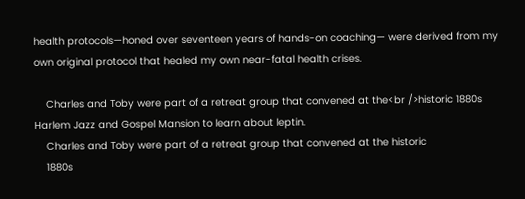health protocols—honed over seventeen years of hands-on coaching— were derived from my own original protocol that healed my own near-fatal health crises.

    Charles and Toby were part of a retreat group that convened at the<br />historic 1880s Harlem Jazz and Gospel Mansion to learn about leptin.
    Charles and Toby were part of a retreat group that convened at the historic
    1880s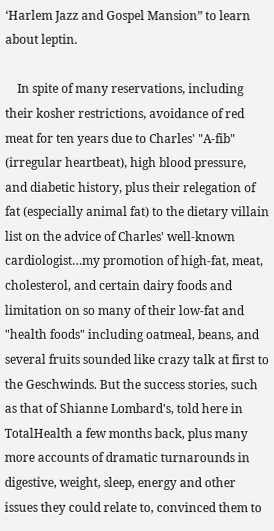‘Harlem Jazz and Gospel Mansion” to learn about leptin.

    In spite of many reservations, including their kosher restrictions, avoidance of red meat for ten years due to Charles' "A-fib" (irregular heartbeat), high blood pressure, and diabetic history, plus their relegation of fat (especially animal fat) to the dietary villain list on the advice of Charles' well-known cardiologist…my promotion of high-fat, meat, cholesterol, and certain dairy foods and limitation on so many of their low-fat and "health foods" including oatmeal, beans, and several fruits sounded like crazy talk at first to the Geschwinds. But the success stories, such as that of Shianne Lombard's, told here in TotalHealth a few months back, plus many more accounts of dramatic turnarounds in digestive, weight, sleep, energy and other issues they could relate to, convinced them to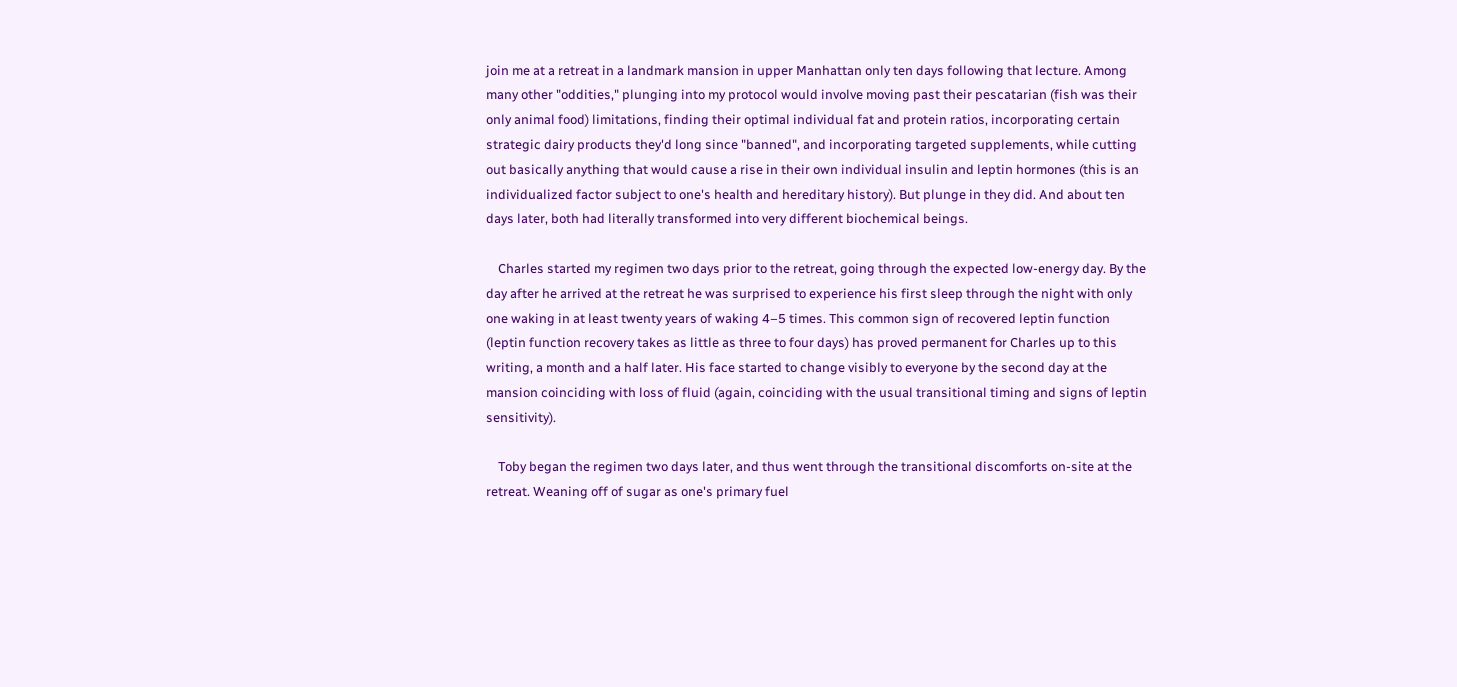join me at a retreat in a landmark mansion in upper Manhattan only ten days following that lecture. Among many other "oddities," plunging into my protocol would involve moving past their pescatarian (fish was their only animal food) limitations, finding their optimal individual fat and protein ratios, incorporating certain strategic dairy products they'd long since "banned", and incorporating targeted supplements, while cutting out basically anything that would cause a rise in their own individual insulin and leptin hormones (this is an individualized factor subject to one's health and hereditary history). But plunge in they did. And about ten days later, both had literally transformed into very different biochemical beings.

    Charles started my regimen two days prior to the retreat, going through the expected low-energy day. By the day after he arrived at the retreat he was surprised to experience his first sleep through the night with only one waking in at least twenty years of waking 4–5 times. This common sign of recovered leptin function (leptin function recovery takes as little as three to four days) has proved permanent for Charles up to this writing, a month and a half later. His face started to change visibly to everyone by the second day at the mansion coinciding with loss of fluid (again, coinciding with the usual transitional timing and signs of leptin sensitivity).

    Toby began the regimen two days later, and thus went through the transitional discomforts on-site at the retreat. Weaning off of sugar as one's primary fuel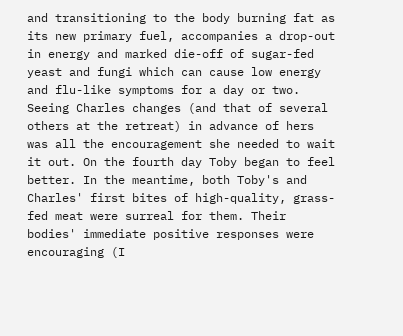and transitioning to the body burning fat as its new primary fuel, accompanies a drop-out in energy and marked die-off of sugar-fed yeast and fungi which can cause low energy and flu-like symptoms for a day or two. Seeing Charles changes (and that of several others at the retreat) in advance of hers was all the encouragement she needed to wait it out. On the fourth day Toby began to feel better. In the meantime, both Toby's and Charles' first bites of high-quality, grass-fed meat were surreal for them. Their bodies' immediate positive responses were encouraging (I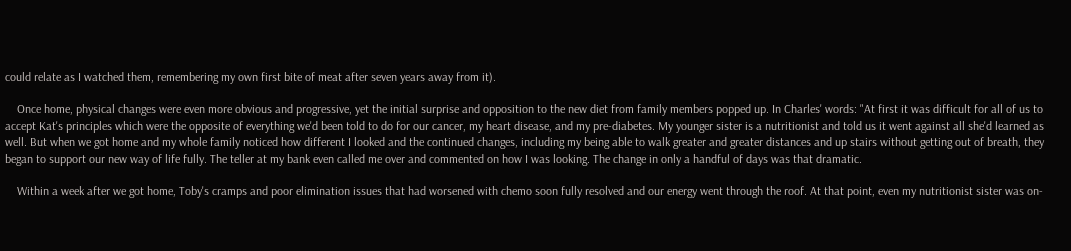could relate as I watched them, remembering my own first bite of meat after seven years away from it).

    Once home, physical changes were even more obvious and progressive, yet the initial surprise and opposition to the new diet from family members popped up. In Charles' words: "At first it was difficult for all of us to accept Kat's principles which were the opposite of everything we'd been told to do for our cancer, my heart disease, and my pre-diabetes. My younger sister is a nutritionist and told us it went against all she'd learned as well. But when we got home and my whole family noticed how different I looked and the continued changes, including my being able to walk greater and greater distances and up stairs without getting out of breath, they began to support our new way of life fully. The teller at my bank even called me over and commented on how I was looking. The change in only a handful of days was that dramatic.

    Within a week after we got home, Toby's cramps and poor elimination issues that had worsened with chemo soon fully resolved and our energy went through the roof. At that point, even my nutritionist sister was on-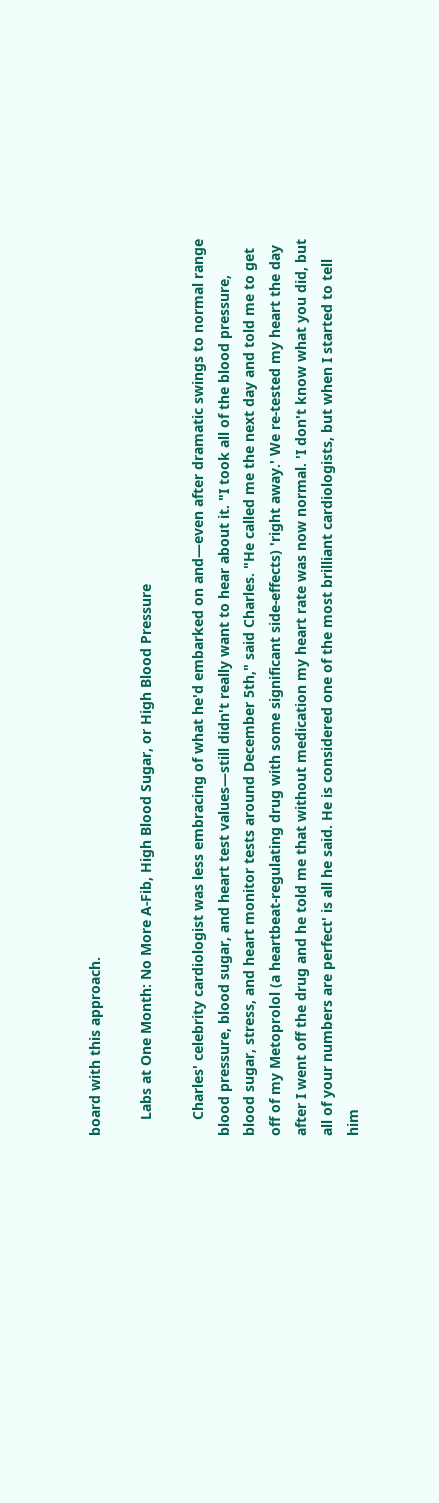board with this approach.

    Labs at One Month: No More A-Fib, High Blood Sugar, or High Blood Pressure

    Charles' celebrity cardiologist was less embracing of what he'd embarked on and—even after dramatic swings to normal range blood pressure, blood sugar, and heart test values—still didn't really want to hear about it. "I took all of the blood pressure, blood sugar, stress, and heart monitor tests around December 5th," said Charles. "He called me the next day and told me to get off of my Metoprolol (a heartbeat-regulating drug with some significant side-effects) 'right away.' We re-tested my heart the day after I went off the drug and he told me that without medication my heart rate was now normal. 'I don't know what you did, but all of your numbers are perfect' is all he said. He is considered one of the most brilliant cardiologists, but when I started to tell him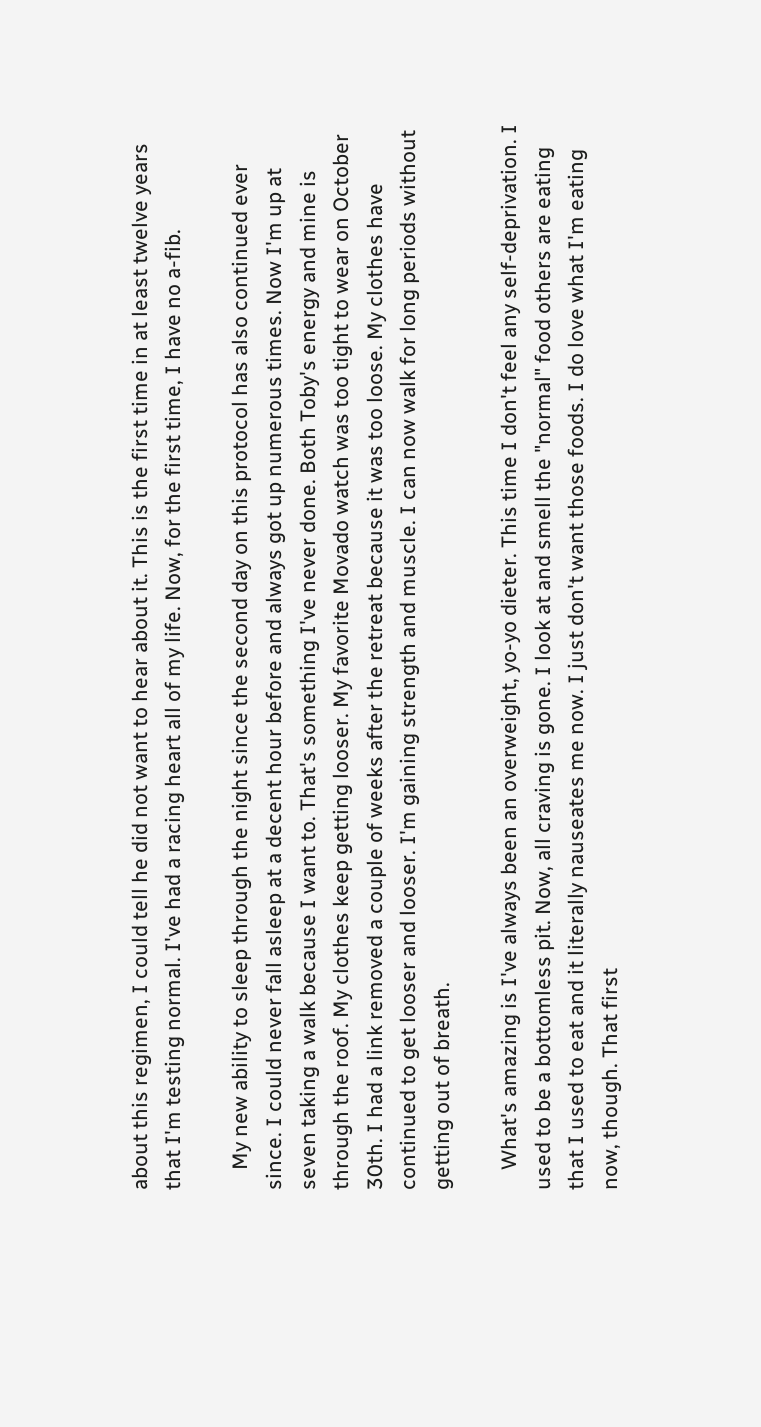about this regimen, I could tell he did not want to hear about it. This is the first time in at least twelve years that I'm testing normal. I've had a racing heart all of my life. Now, for the first time, I have no a-fib.

    My new ability to sleep through the night since the second day on this protocol has also continued ever since. I could never fall asleep at a decent hour before and always got up numerous times. Now I'm up at seven taking a walk because I want to. That's something I've never done. Both Toby's energy and mine is through the roof. My clothes keep getting looser. My favorite Movado watch was too tight to wear on October 30th. I had a link removed a couple of weeks after the retreat because it was too loose. My clothes have continued to get looser and looser. I'm gaining strength and muscle. I can now walk for long periods without getting out of breath.

    What's amazing is I've always been an overweight, yo-yo dieter. This time I don't feel any self-deprivation. I used to be a bottomless pit. Now, all craving is gone. I look at and smell the "normal" food others are eating that I used to eat and it literally nauseates me now. I just don't want those foods. I do love what I'm eating now, though. That first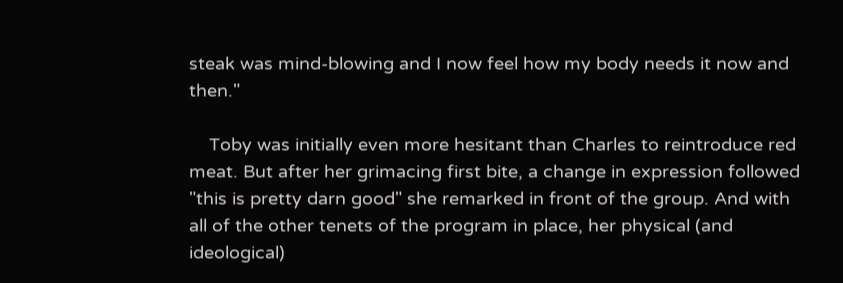steak was mind-blowing and I now feel how my body needs it now and then."

    Toby was initially even more hesitant than Charles to reintroduce red meat. But after her grimacing first bite, a change in expression followed "this is pretty darn good" she remarked in front of the group. And with all of the other tenets of the program in place, her physical (and ideological)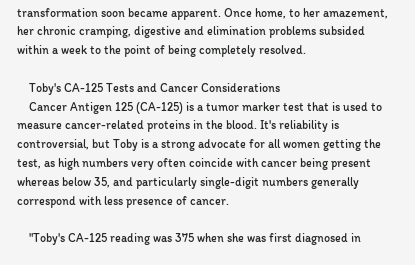transformation soon became apparent. Once home, to her amazement, her chronic cramping, digestive and elimination problems subsided within a week to the point of being completely resolved.

    Toby's CA-125 Tests and Cancer Considerations
    Cancer Antigen 125 (CA-125) is a tumor marker test that is used to measure cancer-related proteins in the blood. It's reliability is controversial, but Toby is a strong advocate for all women getting the test, as high numbers very often coincide with cancer being present whereas below 35, and particularly single-digit numbers generally correspond with less presence of cancer.

    "Toby's CA-125 reading was 375 when she was first diagnosed in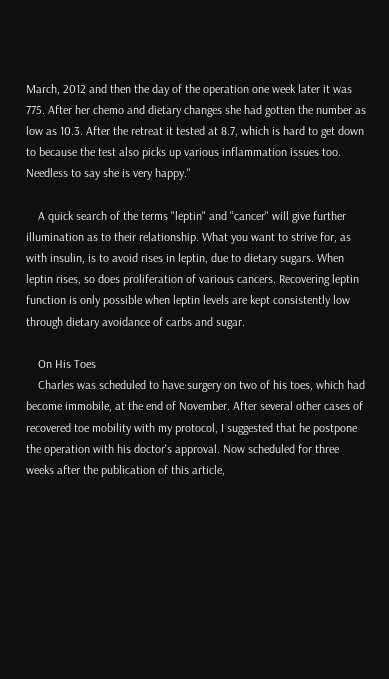March, 2012 and then the day of the operation one week later it was 775. After her chemo and dietary changes she had gotten the number as low as 10.3. After the retreat it tested at 8.7, which is hard to get down to because the test also picks up various inflammation issues too. Needless to say she is very happy."

    A quick search of the terms "leptin" and "cancer" will give further illumination as to their relationship. What you want to strive for, as with insulin, is to avoid rises in leptin, due to dietary sugars. When leptin rises, so does proliferation of various cancers. Recovering leptin function is only possible when leptin levels are kept consistently low through dietary avoidance of carbs and sugar.

    On His Toes
    Charles was scheduled to have surgery on two of his toes, which had become immobile, at the end of November. After several other cases of recovered toe mobility with my protocol, I suggested that he postpone the operation with his doctor's approval. Now scheduled for three weeks after the publication of this article,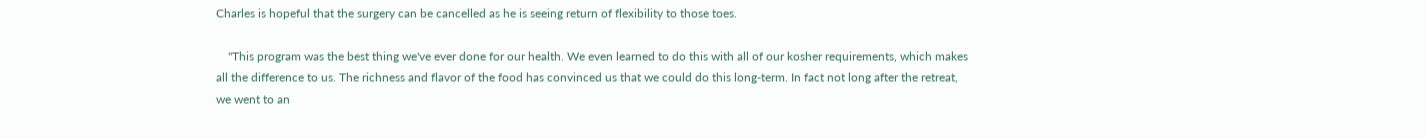Charles is hopeful that the surgery can be cancelled as he is seeing return of flexibility to those toes.

    "This program was the best thing we've ever done for our health. We even learned to do this with all of our kosher requirements, which makes all the difference to us. The richness and flavor of the food has convinced us that we could do this long-term. In fact not long after the retreat, we went to an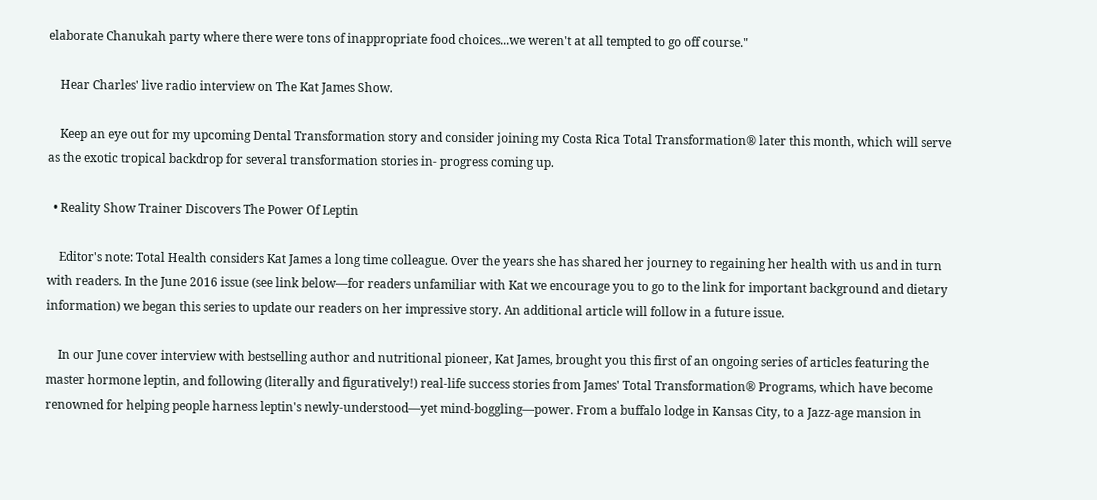elaborate Chanukah party where there were tons of inappropriate food choices...we weren't at all tempted to go off course."

    Hear Charles' live radio interview on The Kat James Show.

    Keep an eye out for my upcoming Dental Transformation story and consider joining my Costa Rica Total Transformation® later this month, which will serve as the exotic tropical backdrop for several transformation stories in- progress coming up.

  • Reality Show Trainer Discovers The Power Of Leptin

    Editor's note: Total Health considers Kat James a long time colleague. Over the years she has shared her journey to regaining her health with us and in turn with readers. In the June 2016 issue (see link below—for readers unfamiliar with Kat we encourage you to go to the link for important background and dietary information) we began this series to update our readers on her impressive story. An additional article will follow in a future issue.

    In our June cover interview with bestselling author and nutritional pioneer, Kat James, brought you this first of an ongoing series of articles featuring the master hormone leptin, and following (literally and figuratively!) real-life success stories from James' Total Transformation® Programs, which have become renowned for helping people harness leptin's newly-understood—yet mind-boggling—power. From a buffalo lodge in Kansas City, to a Jazz-age mansion in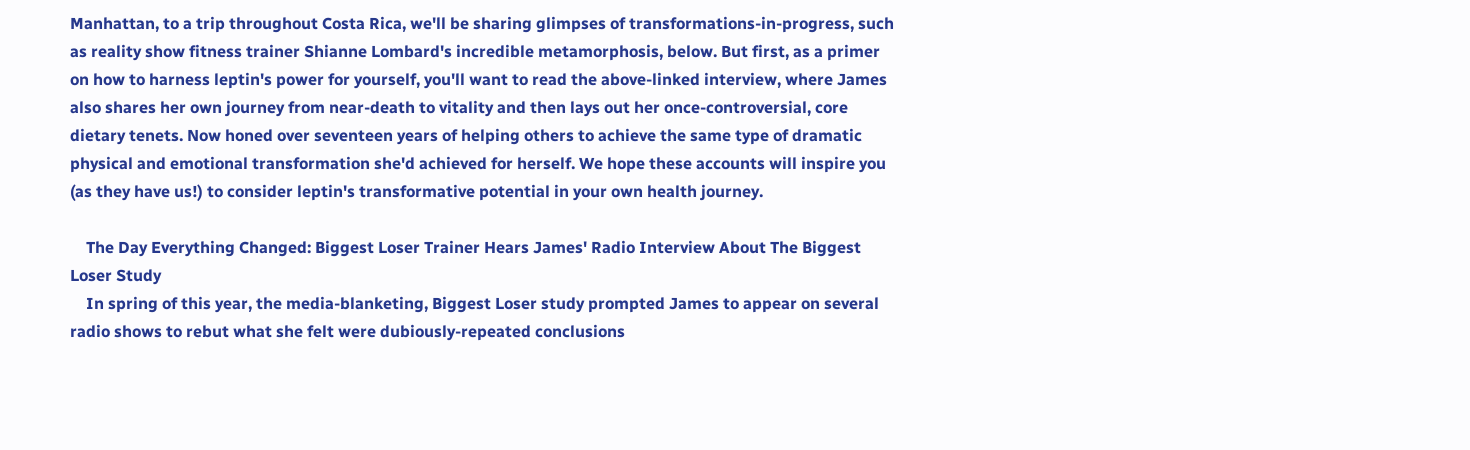Manhattan, to a trip throughout Costa Rica, we'll be sharing glimpses of transformations-in-progress, such as reality show fitness trainer Shianne Lombard's incredible metamorphosis, below. But first, as a primer on how to harness leptin's power for yourself, you'll want to read the above-linked interview, where James also shares her own journey from near-death to vitality and then lays out her once-controversial, core dietary tenets. Now honed over seventeen years of helping others to achieve the same type of dramatic physical and emotional transformation she'd achieved for herself. We hope these accounts will inspire you (as they have us!) to consider leptin's transformative potential in your own health journey.

    The Day Everything Changed: Biggest Loser Trainer Hears James' Radio Interview About The Biggest Loser Study
    In spring of this year, the media-blanketing, Biggest Loser study prompted James to appear on several radio shows to rebut what she felt were dubiously-repeated conclusions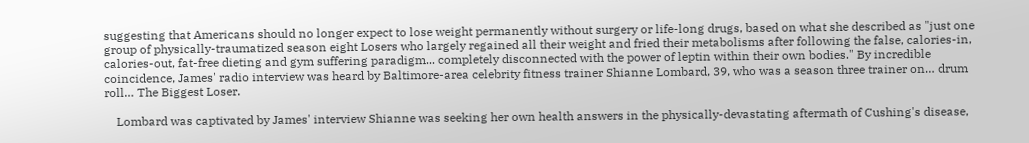suggesting that Americans should no longer expect to lose weight permanently without surgery or life-long drugs, based on what she described as "just one group of physically-traumatized season eight Losers who largely regained all their weight and fried their metabolisms after following the false, calories-in, calories-out, fat-free dieting and gym suffering paradigm... completely disconnected with the power of leptin within their own bodies." By incredible coincidence, James' radio interview was heard by Baltimore-area celebrity fitness trainer Shianne Lombard, 39, who was a season three trainer on… drum roll… The Biggest Loser.

    Lombard was captivated by James' interview Shianne was seeking her own health answers in the physically-devastating aftermath of Cushing's disease,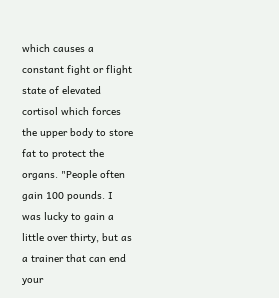which causes a constant fight or flight state of elevated cortisol which forces the upper body to store fat to protect the organs. "People often gain 100 pounds. I was lucky to gain a little over thirty, but as a trainer that can end your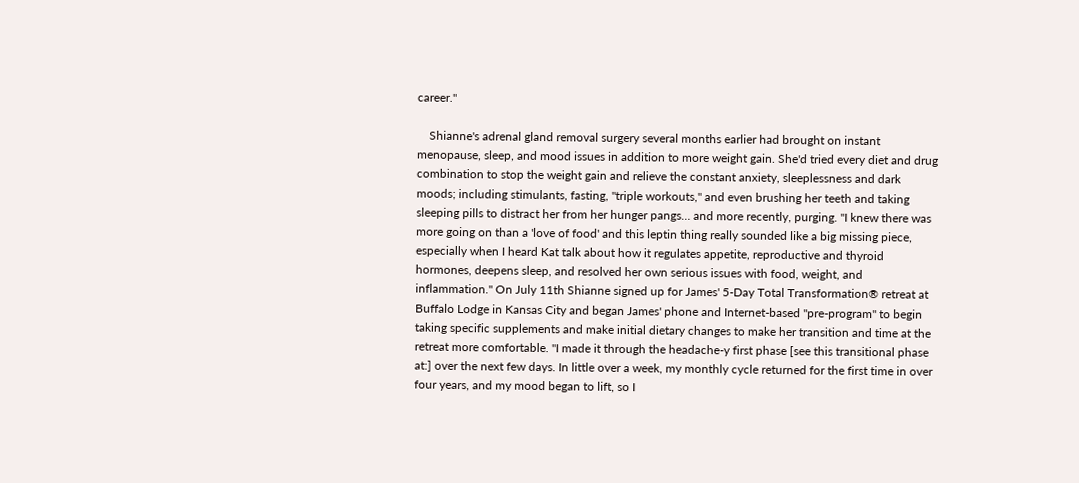career."

    Shianne's adrenal gland removal surgery several months earlier had brought on instant menopause, sleep, and mood issues in addition to more weight gain. She'd tried every diet and drug combination to stop the weight gain and relieve the constant anxiety, sleeplessness and dark moods; including stimulants, fasting, "triple workouts," and even brushing her teeth and taking sleeping pills to distract her from her hunger pangs… and more recently, purging. "I knew there was more going on than a 'love of food' and this leptin thing really sounded like a big missing piece, especially when I heard Kat talk about how it regulates appetite, reproductive and thyroid hormones, deepens sleep, and resolved her own serious issues with food, weight, and inflammation." On July 11th Shianne signed up for James' 5-Day Total Transformation® retreat at Buffalo Lodge in Kansas City and began James' phone and Internet-based "pre-program" to begin taking specific supplements and make initial dietary changes to make her transition and time at the retreat more comfortable. "I made it through the headache-y first phase [see this transitional phase at:] over the next few days. In little over a week, my monthly cycle returned for the first time in over four years, and my mood began to lift, so I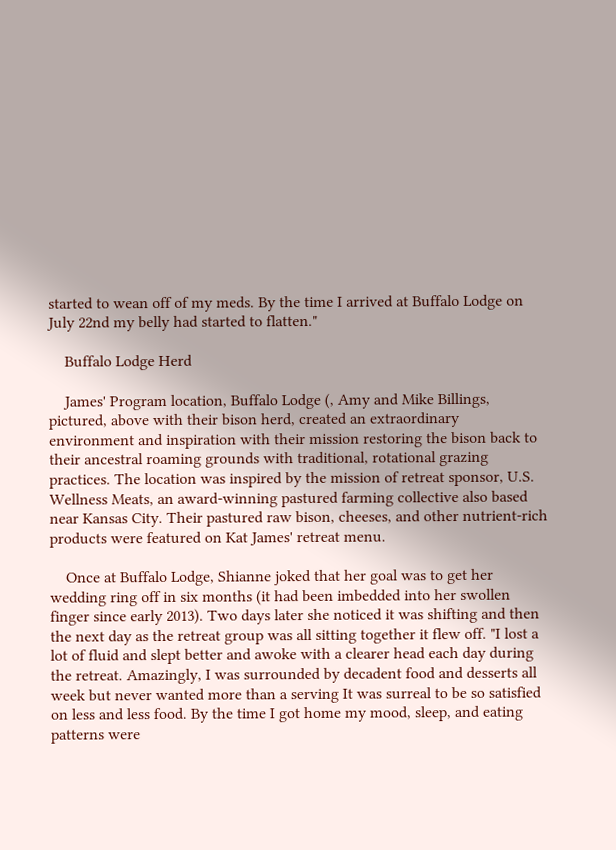started to wean off of my meds. By the time I arrived at Buffalo Lodge on July 22nd my belly had started to flatten."

    Buffalo Lodge Herd

    James' Program location, Buffalo Lodge (, Amy and Mike Billings, pictured, above with their bison herd, created an extraordinary environment and inspiration with their mission restoring the bison back to their ancestral roaming grounds with traditional, rotational grazing practices. The location was inspired by the mission of retreat sponsor, U.S. Wellness Meats, an award-winning pastured farming collective also based near Kansas City. Their pastured raw bison, cheeses, and other nutrient-rich products were featured on Kat James' retreat menu.

    Once at Buffalo Lodge, Shianne joked that her goal was to get her wedding ring off in six months (it had been imbedded into her swollen finger since early 2013). Two days later she noticed it was shifting and then the next day as the retreat group was all sitting together it flew off. "I lost a lot of fluid and slept better and awoke with a clearer head each day during the retreat. Amazingly, I was surrounded by decadent food and desserts all week but never wanted more than a serving It was surreal to be so satisfied on less and less food. By the time I got home my mood, sleep, and eating patterns were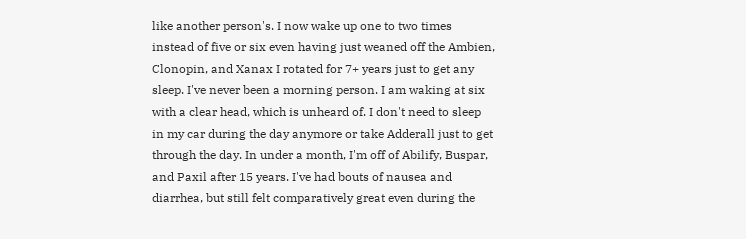like another person's. I now wake up one to two times instead of five or six even having just weaned off the Ambien, Clonopin, and Xanax I rotated for 7+ years just to get any sleep. I've never been a morning person. I am waking at six with a clear head, which is unheard of. I don't need to sleep in my car during the day anymore or take Adderall just to get through the day. In under a month, I'm off of Abilify, Buspar, and Paxil after 15 years. I've had bouts of nausea and diarrhea, but still felt comparatively great even during the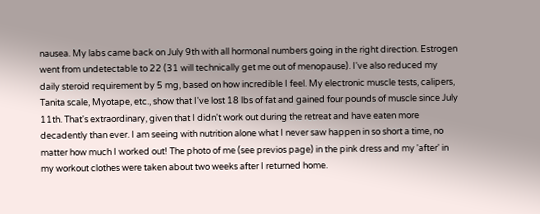nausea. My labs came back on July 9th with all hormonal numbers going in the right direction. Estrogen went from undetectable to 22 (31 will technically get me out of menopause). I've also reduced my daily steroid requirement by 5 mg, based on how incredible I feel. My electronic muscle tests, calipers, Tanita scale, Myotape, etc., show that I've lost 18 lbs of fat and gained four pounds of muscle since July 11th. That's extraordinary, given that I didn't work out during the retreat and have eaten more decadently than ever. I am seeing with nutrition alone what I never saw happen in so short a time, no matter how much I worked out! The photo of me (see previos page) in the pink dress and my 'after' in my workout clothes were taken about two weeks after I returned home.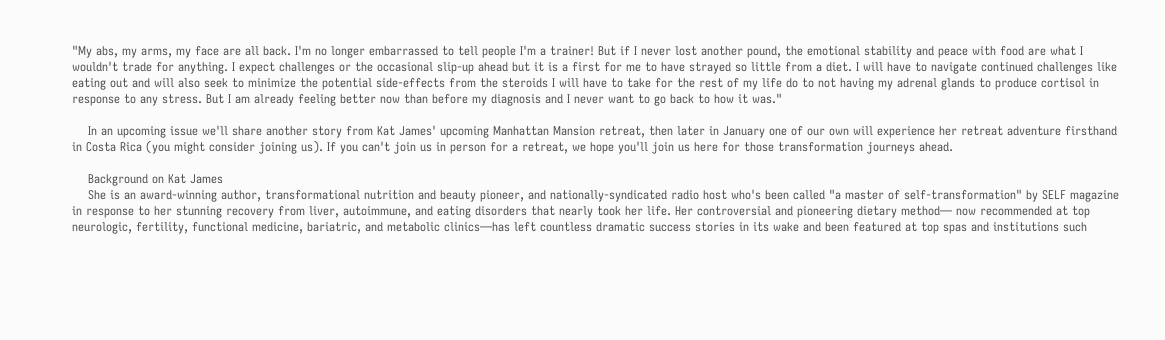"My abs, my arms, my face are all back. I'm no longer embarrassed to tell people I'm a trainer! But if I never lost another pound, the emotional stability and peace with food are what I wouldn't trade for anything. I expect challenges or the occasional slip-up ahead but it is a first for me to have strayed so little from a diet. I will have to navigate continued challenges like eating out and will also seek to minimize the potential side-effects from the steroids I will have to take for the rest of my life do to not having my adrenal glands to produce cortisol in response to any stress. But I am already feeling better now than before my diagnosis and I never want to go back to how it was."

    In an upcoming issue we'll share another story from Kat James' upcoming Manhattan Mansion retreat, then later in January one of our own will experience her retreat adventure firsthand in Costa Rica (you might consider joining us). If you can't join us in person for a retreat, we hope you'll join us here for those transformation journeys ahead.

    Background on Kat James
    She is an award-winning author, transformational nutrition and beauty pioneer, and nationally-syndicated radio host who's been called "a master of self-transformation" by SELF magazine in response to her stunning recovery from liver, autoimmune, and eating disorders that nearly took her life. Her controversial and pioneering dietary method— now recommended at top neurologic, fertility, functional medicine, bariatric, and metabolic clinics—has left countless dramatic success stories in its wake and been featured at top spas and institutions such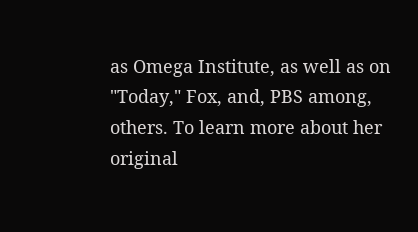as Omega Institute, as well as on "Today," Fox, and, PBS among, others. To learn more about her original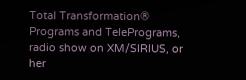Total Transformation® Programs and TelePrograms, radio show on XM/SIRIUS, or her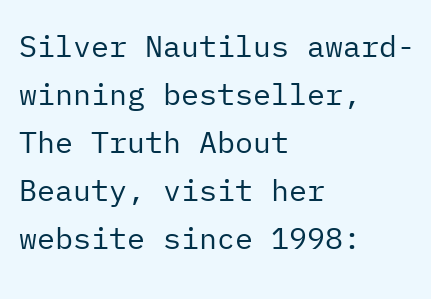Silver Nautilus award-winning bestseller, The Truth About Beauty, visit her website since 1998: